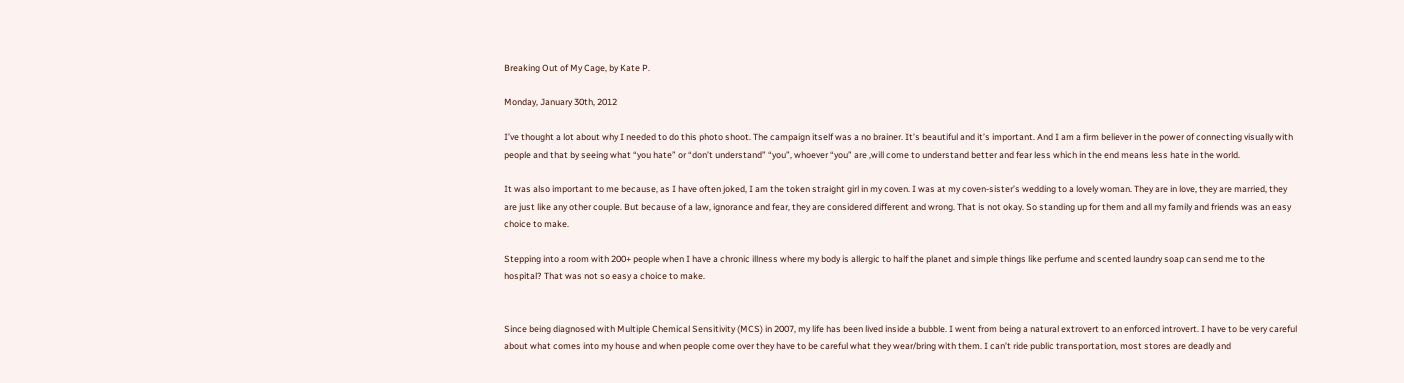Breaking Out of My Cage, by Kate P.

Monday, January 30th, 2012

I’ve thought a lot about why I needed to do this photo shoot. The campaign itself was a no brainer. It’s beautiful and it’s important. And I am a firm believer in the power of connecting visually with people and that by seeing what “you hate” or “don’t understand” “you”, whoever “you” are ,will come to understand better and fear less which in the end means less hate in the world.

It was also important to me because, as I have often joked, I am the token straight girl in my coven. I was at my coven-sister’s wedding to a lovely woman. They are in love, they are married, they are just like any other couple. But because of a law, ignorance and fear, they are considered different and wrong. That is not okay. So standing up for them and all my family and friends was an easy choice to make.

Stepping into a room with 200+ people when I have a chronic illness where my body is allergic to half the planet and simple things like perfume and scented laundry soap can send me to the hospital? That was not so easy a choice to make.


Since being diagnosed with Multiple Chemical Sensitivity (MCS) in 2007, my life has been lived inside a bubble. I went from being a natural extrovert to an enforced introvert. I have to be very careful about what comes into my house and when people come over they have to be careful what they wear/bring with them. I can’t ride public transportation, most stores are deadly and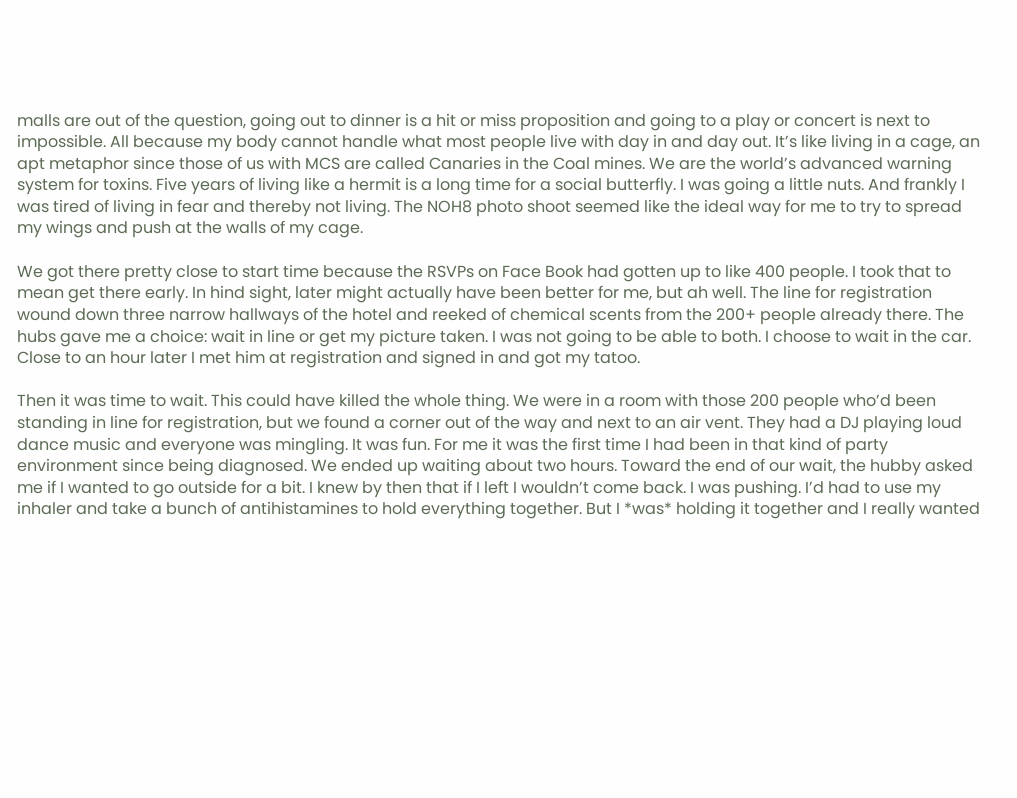malls are out of the question, going out to dinner is a hit or miss proposition and going to a play or concert is next to impossible. All because my body cannot handle what most people live with day in and day out. It’s like living in a cage, an apt metaphor since those of us with MCS are called Canaries in the Coal mines. We are the world’s advanced warning system for toxins. Five years of living like a hermit is a long time for a social butterfly. I was going a little nuts. And frankly I was tired of living in fear and thereby not living. The NOH8 photo shoot seemed like the ideal way for me to try to spread my wings and push at the walls of my cage.

We got there pretty close to start time because the RSVPs on Face Book had gotten up to like 400 people. I took that to mean get there early. In hind sight, later might actually have been better for me, but ah well. The line for registration wound down three narrow hallways of the hotel and reeked of chemical scents from the 200+ people already there. The hubs gave me a choice: wait in line or get my picture taken. I was not going to be able to both. I choose to wait in the car. Close to an hour later I met him at registration and signed in and got my tatoo.

Then it was time to wait. This could have killed the whole thing. We were in a room with those 200 people who’d been standing in line for registration, but we found a corner out of the way and next to an air vent. They had a DJ playing loud dance music and everyone was mingling. It was fun. For me it was the first time I had been in that kind of party environment since being diagnosed. We ended up waiting about two hours. Toward the end of our wait, the hubby asked me if I wanted to go outside for a bit. I knew by then that if I left I wouldn’t come back. I was pushing. I’d had to use my inhaler and take a bunch of antihistamines to hold everything together. But I *was* holding it together and I really wanted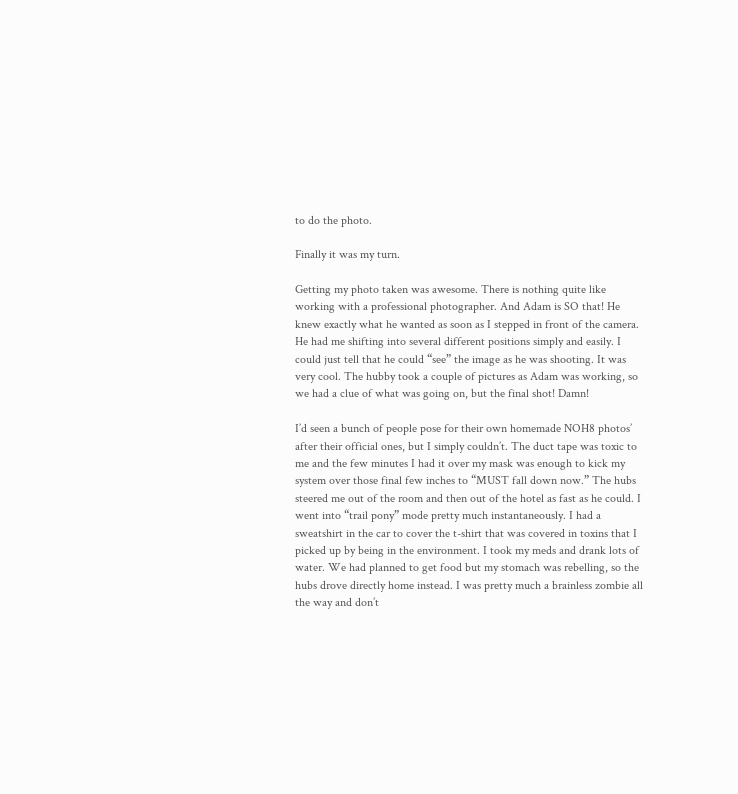to do the photo.

Finally it was my turn.

Getting my photo taken was awesome. There is nothing quite like working with a professional photographer. And Adam is SO that! He knew exactly what he wanted as soon as I stepped in front of the camera. He had me shifting into several different positions simply and easily. I could just tell that he could “see” the image as he was shooting. It was very cool. The hubby took a couple of pictures as Adam was working, so we had a clue of what was going on, but the final shot! Damn!

I’d seen a bunch of people pose for their own homemade NOH8 photos’ after their official ones, but I simply couldn’t. The duct tape was toxic to me and the few minutes I had it over my mask was enough to kick my system over those final few inches to “MUST fall down now.” The hubs steered me out of the room and then out of the hotel as fast as he could. I went into “trail pony” mode pretty much instantaneously. I had a sweatshirt in the car to cover the t-shirt that was covered in toxins that I picked up by being in the environment. I took my meds and drank lots of water. We had planned to get food but my stomach was rebelling, so the hubs drove directly home instead. I was pretty much a brainless zombie all the way and don’t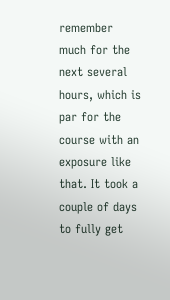remember much for the next several hours, which is par for the course with an exposure like that. It took a couple of days to fully get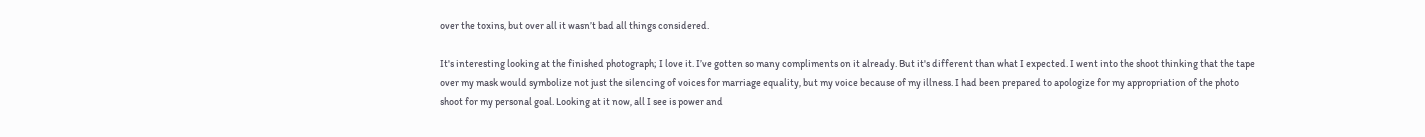over the toxins, but over all it wasn’t bad all things considered.

It's interesting looking at the finished photograph; I love it. I’ve gotten so many compliments on it already. But it's different than what I expected. I went into the shoot thinking that the tape over my mask would symbolize not just the silencing of voices for marriage equality, but my voice because of my illness. I had been prepared to apologize for my appropriation of the photo shoot for my personal goal. Looking at it now, all I see is power and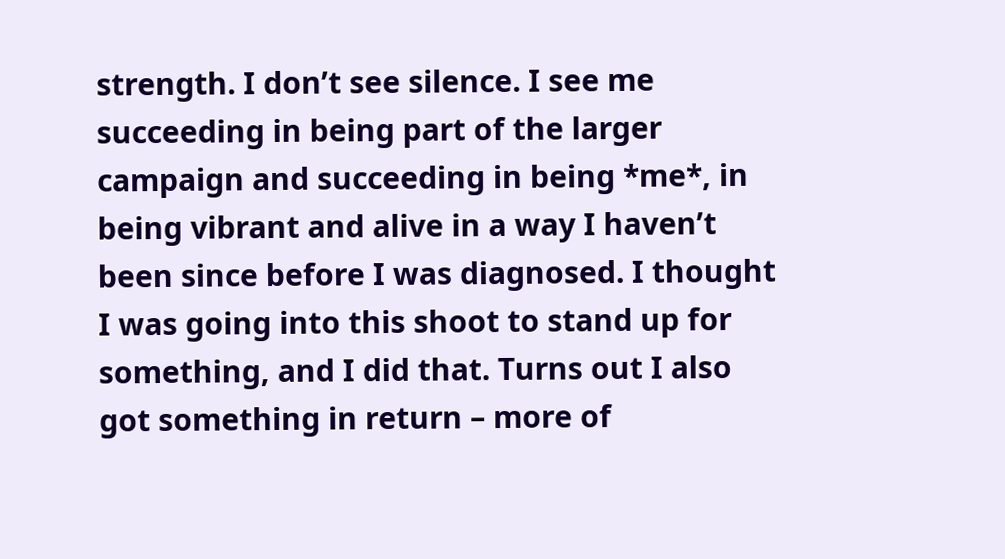strength. I don’t see silence. I see me succeeding in being part of the larger campaign and succeeding in being *me*, in being vibrant and alive in a way I haven’t been since before I was diagnosed. I thought I was going into this shoot to stand up for something, and I did that. Turns out I also got something in return – more of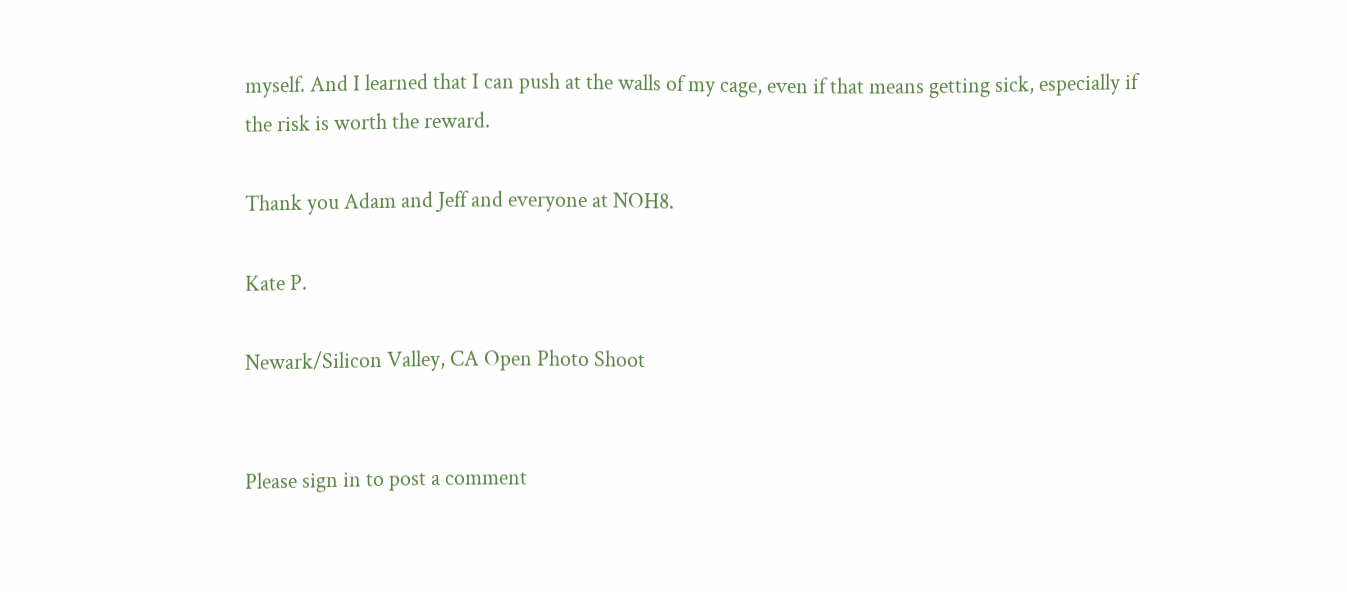myself. And I learned that I can push at the walls of my cage, even if that means getting sick, especially if the risk is worth the reward.

Thank you Adam and Jeff and everyone at NOH8.

Kate P.

Newark/Silicon Valley, CA Open Photo Shoot


Please sign in to post a comment